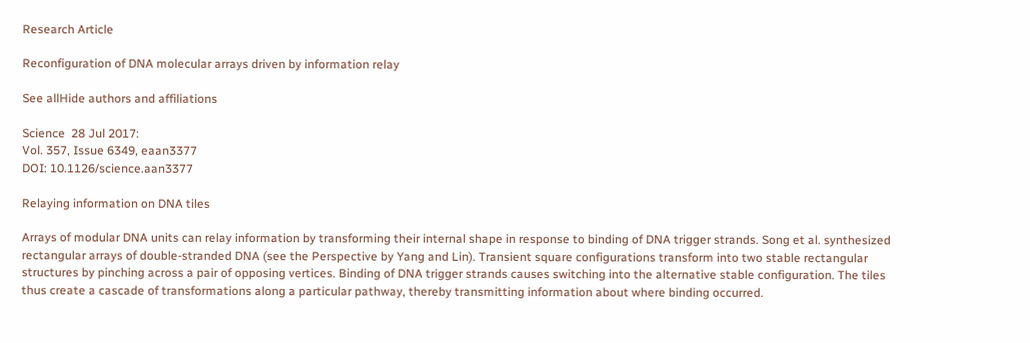Research Article

Reconfiguration of DNA molecular arrays driven by information relay

See allHide authors and affiliations

Science  28 Jul 2017:
Vol. 357, Issue 6349, eaan3377
DOI: 10.1126/science.aan3377

Relaying information on DNA tiles

Arrays of modular DNA units can relay information by transforming their internal shape in response to binding of DNA trigger strands. Song et al. synthesized rectangular arrays of double-stranded DNA (see the Perspective by Yang and Lin). Transient square configurations transform into two stable rectangular structures by pinching across a pair of opposing vertices. Binding of DNA trigger strands causes switching into the alternative stable configuration. The tiles thus create a cascade of transformations along a particular pathway, thereby transmitting information about where binding occurred.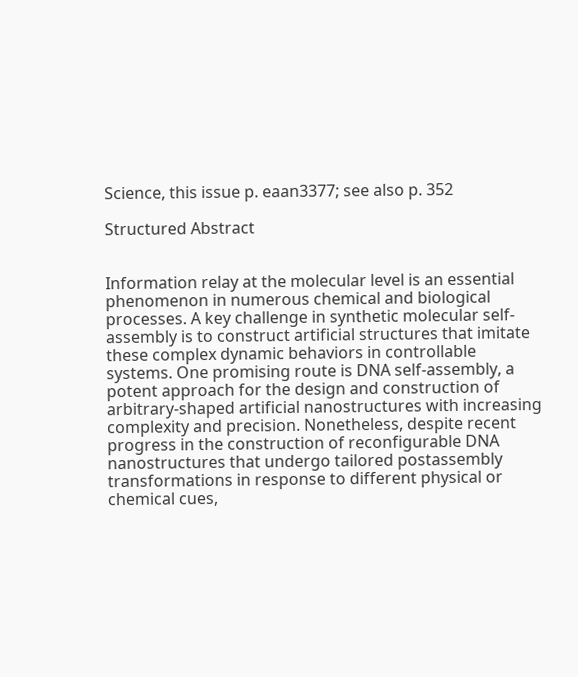Science, this issue p. eaan3377; see also p. 352

Structured Abstract


Information relay at the molecular level is an essential phenomenon in numerous chemical and biological processes. A key challenge in synthetic molecular self-assembly is to construct artificial structures that imitate these complex dynamic behaviors in controllable systems. One promising route is DNA self-assembly, a potent approach for the design and construction of arbitrary-shaped artificial nanostructures with increasing complexity and precision. Nonetheless, despite recent progress in the construction of reconfigurable DNA nanostructures that undergo tailored postassembly transformations in response to different physical or chemical cues,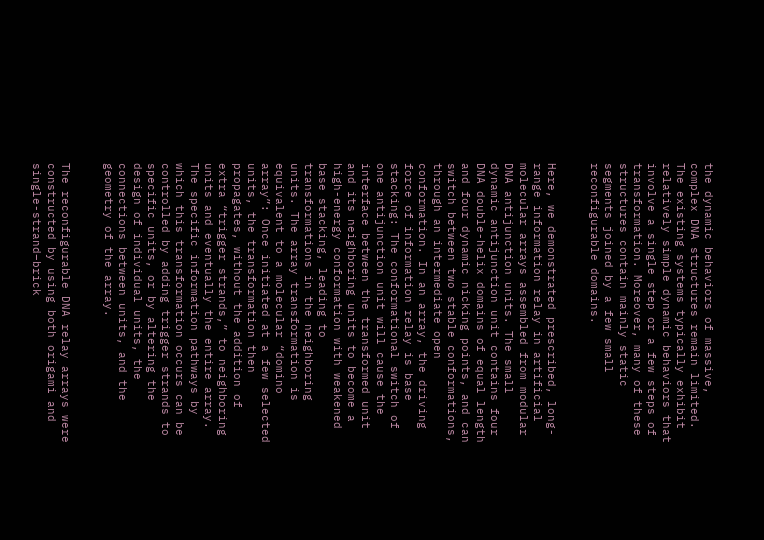the dynamic behaviors of massive, complex DNA structures remain limited. The existing systems typically exhibit relatively simple dynamic behaviors that involve a single step or a few steps of transformation. Moreover, many of these structures contain mainly static segments joined by a few small reconfigurable domains.


Here, we demonstrated prescribed, long-range information relay in artificial molecular arrays assembled from modular DNA antijunction units. The small dynamic antijunction unit contains four DNA double-helix domains of equal length and four dynamic nicking points, and can switch between two stable conformations, through an intermediate open conformation. In an array, the driving force of information relay is base stacking: The conformational switch of one antijunction unit will cause the interface between the transformed unit and its neighboring units to become a high-energy conformation with weakened base stacking, leading to transformations in the neighboring units. The array transformation is equivalent to a molecular “domino array”: Once initiated at a few selected units, the transformation then propagates, without the addition of extra “trigger strands,” to neighboring units and eventually the entire array. The specific information pathways by which this transformation occurs can be controlled by adding trigger strands to specific units, or by altering the design of individual units, the connections between units, and the geometry of the array.


The reconfigurable DNA relay arrays were constructed by using both origami and single-strand–brick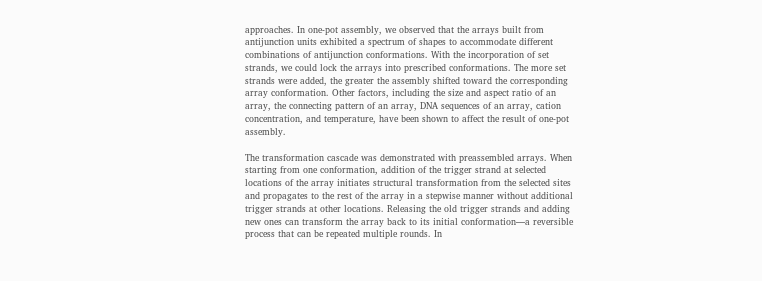approaches. In one-pot assembly, we observed that the arrays built from antijunction units exhibited a spectrum of shapes to accommodate different combinations of antijunction conformations. With the incorporation of set strands, we could lock the arrays into prescribed conformations. The more set strands were added, the greater the assembly shifted toward the corresponding array conformation. Other factors, including the size and aspect ratio of an array, the connecting pattern of an array, DNA sequences of an array, cation concentration, and temperature, have been shown to affect the result of one-pot assembly.

The transformation cascade was demonstrated with preassembled arrays. When starting from one conformation, addition of the trigger strand at selected locations of the array initiates structural transformation from the selected sites and propagates to the rest of the array in a stepwise manner without additional trigger strands at other locations. Releasing the old trigger strands and adding new ones can transform the array back to its initial conformation—a reversible process that can be repeated multiple rounds. In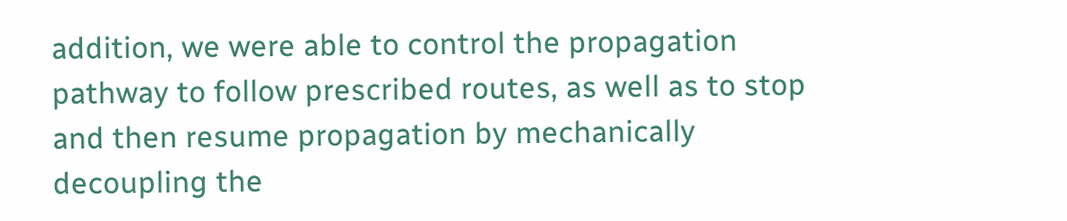addition, we were able to control the propagation pathway to follow prescribed routes, as well as to stop and then resume propagation by mechanically decoupling the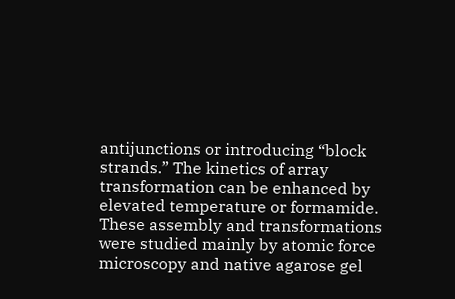antijunctions or introducing “block strands.” The kinetics of array transformation can be enhanced by elevated temperature or formamide. These assembly and transformations were studied mainly by atomic force microscopy and native agarose gel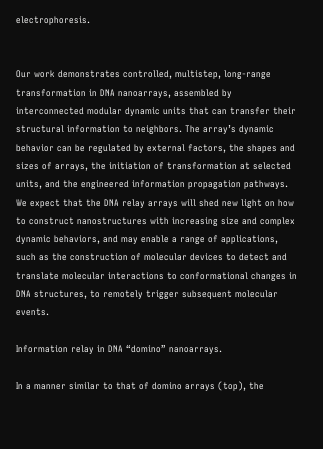electrophoresis.


Our work demonstrates controlled, multistep, long-range transformation in DNA nanoarrays, assembled by interconnected modular dynamic units that can transfer their structural information to neighbors. The array’s dynamic behavior can be regulated by external factors, the shapes and sizes of arrays, the initiation of transformation at selected units, and the engineered information propagation pathways. We expect that the DNA relay arrays will shed new light on how to construct nanostructures with increasing size and complex dynamic behaviors, and may enable a range of applications, such as the construction of molecular devices to detect and translate molecular interactions to conformational changes in DNA structures, to remotely trigger subsequent molecular events.

Information relay in DNA “domino” nanoarrays.

In a manner similar to that of domino arrays (top), the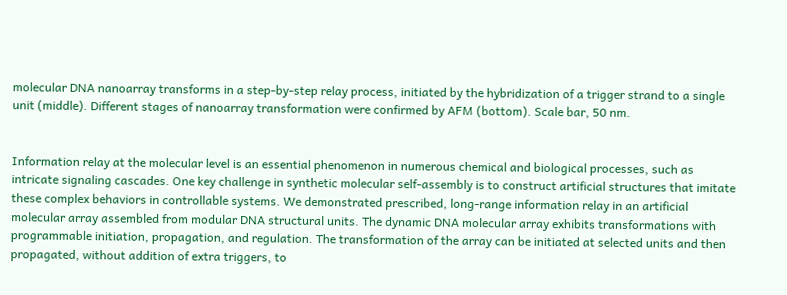molecular DNA nanoarray transforms in a step-by-step relay process, initiated by the hybridization of a trigger strand to a single unit (middle). Different stages of nanoarray transformation were confirmed by AFM (bottom). Scale bar, 50 nm.


Information relay at the molecular level is an essential phenomenon in numerous chemical and biological processes, such as intricate signaling cascades. One key challenge in synthetic molecular self-assembly is to construct artificial structures that imitate these complex behaviors in controllable systems. We demonstrated prescribed, long-range information relay in an artificial molecular array assembled from modular DNA structural units. The dynamic DNA molecular array exhibits transformations with programmable initiation, propagation, and regulation. The transformation of the array can be initiated at selected units and then propagated, without addition of extra triggers, to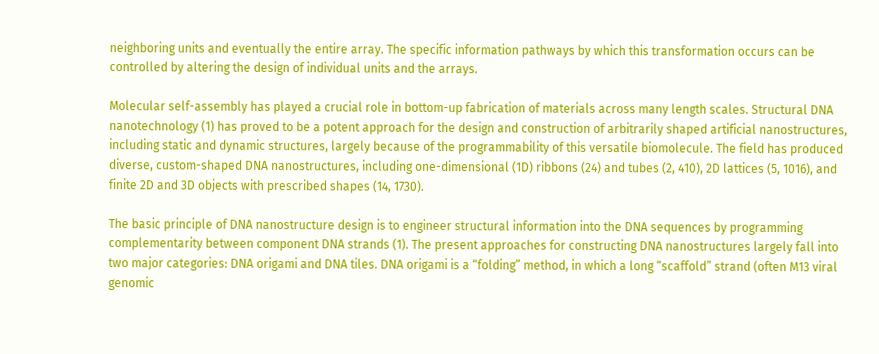neighboring units and eventually the entire array. The specific information pathways by which this transformation occurs can be controlled by altering the design of individual units and the arrays.

Molecular self-assembly has played a crucial role in bottom-up fabrication of materials across many length scales. Structural DNA nanotechnology (1) has proved to be a potent approach for the design and construction of arbitrarily shaped artificial nanostructures, including static and dynamic structures, largely because of the programmability of this versatile biomolecule. The field has produced diverse, custom-shaped DNA nanostructures, including one-dimensional (1D) ribbons (24) and tubes (2, 410), 2D lattices (5, 1016), and finite 2D and 3D objects with prescribed shapes (14, 1730).

The basic principle of DNA nanostructure design is to engineer structural information into the DNA sequences by programming complementarity between component DNA strands (1). The present approaches for constructing DNA nanostructures largely fall into two major categories: DNA origami and DNA tiles. DNA origami is a “folding” method, in which a long “scaffold” strand (often M13 viral genomic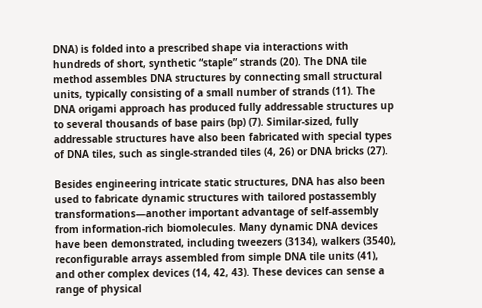DNA) is folded into a prescribed shape via interactions with hundreds of short, synthetic “staple” strands (20). The DNA tile method assembles DNA structures by connecting small structural units, typically consisting of a small number of strands (11). The DNA origami approach has produced fully addressable structures up to several thousands of base pairs (bp) (7). Similar-sized, fully addressable structures have also been fabricated with special types of DNA tiles, such as single-stranded tiles (4, 26) or DNA bricks (27).

Besides engineering intricate static structures, DNA has also been used to fabricate dynamic structures with tailored postassembly transformations—another important advantage of self-assembly from information-rich biomolecules. Many dynamic DNA devices have been demonstrated, including tweezers (3134), walkers (3540), reconfigurable arrays assembled from simple DNA tile units (41), and other complex devices (14, 42, 43). These devices can sense a range of physical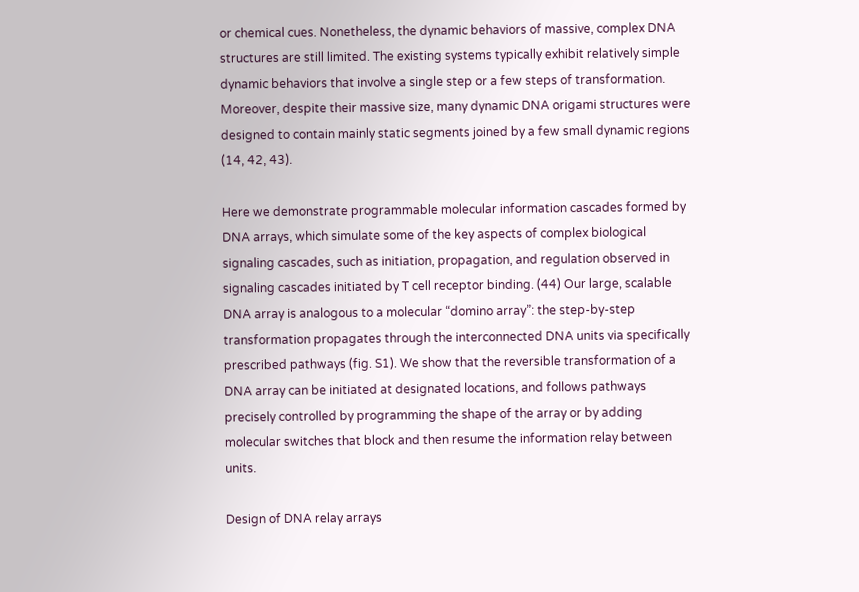or chemical cues. Nonetheless, the dynamic behaviors of massive, complex DNA structures are still limited. The existing systems typically exhibit relatively simple dynamic behaviors that involve a single step or a few steps of transformation. Moreover, despite their massive size, many dynamic DNA origami structures were designed to contain mainly static segments joined by a few small dynamic regions (14, 42, 43).

Here we demonstrate programmable molecular information cascades formed by DNA arrays, which simulate some of the key aspects of complex biological signaling cascades, such as initiation, propagation, and regulation observed in signaling cascades initiated by T cell receptor binding. (44) Our large, scalable DNA array is analogous to a molecular “domino array”: the step-by-step transformation propagates through the interconnected DNA units via specifically prescribed pathways (fig. S1). We show that the reversible transformation of a DNA array can be initiated at designated locations, and follows pathways precisely controlled by programming the shape of the array or by adding molecular switches that block and then resume the information relay between units.

Design of DNA relay arrays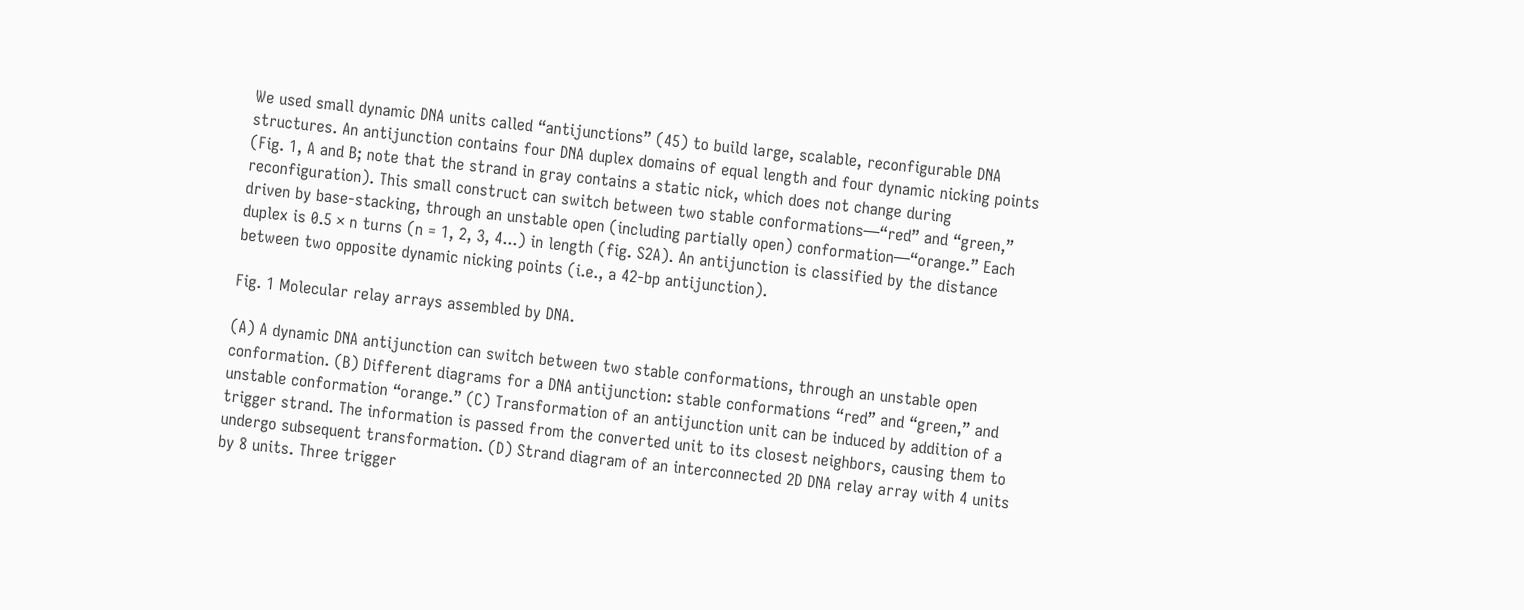We used small dynamic DNA units called “antijunctions” (45) to build large, scalable, reconfigurable DNA structures. An antijunction contains four DNA duplex domains of equal length and four dynamic nicking points (Fig. 1, A and B; note that the strand in gray contains a static nick, which does not change during reconfiguration). This small construct can switch between two stable conformations—“red” and “green,” driven by base-stacking, through an unstable open (including partially open) conformation—“orange.” Each duplex is 0.5 × n turns (n = 1, 2, 3, 4...) in length (fig. S2A). An antijunction is classified by the distance between two opposite dynamic nicking points (i.e., a 42-bp antijunction).

Fig. 1 Molecular relay arrays assembled by DNA.

(A) A dynamic DNA antijunction can switch between two stable conformations, through an unstable open conformation. (B) Different diagrams for a DNA antijunction: stable conformations “red” and “green,” and unstable conformation “orange.” (C) Transformation of an antijunction unit can be induced by addition of a trigger strand. The information is passed from the converted unit to its closest neighbors, causing them to undergo subsequent transformation. (D) Strand diagram of an interconnected 2D DNA relay array with 4 units by 8 units. Three trigger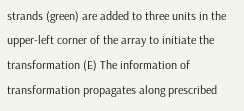strands (green) are added to three units in the upper-left corner of the array to initiate the transformation (E) The information of transformation propagates along prescribed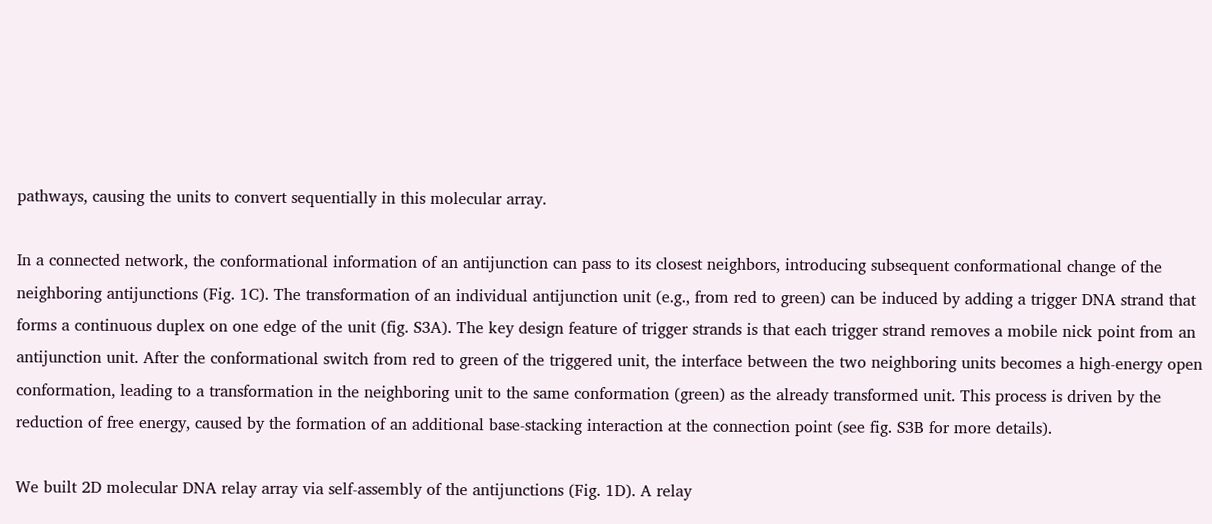pathways, causing the units to convert sequentially in this molecular array.

In a connected network, the conformational information of an antijunction can pass to its closest neighbors, introducing subsequent conformational change of the neighboring antijunctions (Fig. 1C). The transformation of an individual antijunction unit (e.g., from red to green) can be induced by adding a trigger DNA strand that forms a continuous duplex on one edge of the unit (fig. S3A). The key design feature of trigger strands is that each trigger strand removes a mobile nick point from an antijunction unit. After the conformational switch from red to green of the triggered unit, the interface between the two neighboring units becomes a high-energy open conformation, leading to a transformation in the neighboring unit to the same conformation (green) as the already transformed unit. This process is driven by the reduction of free energy, caused by the formation of an additional base-stacking interaction at the connection point (see fig. S3B for more details).

We built 2D molecular DNA relay array via self-assembly of the antijunctions (Fig. 1D). A relay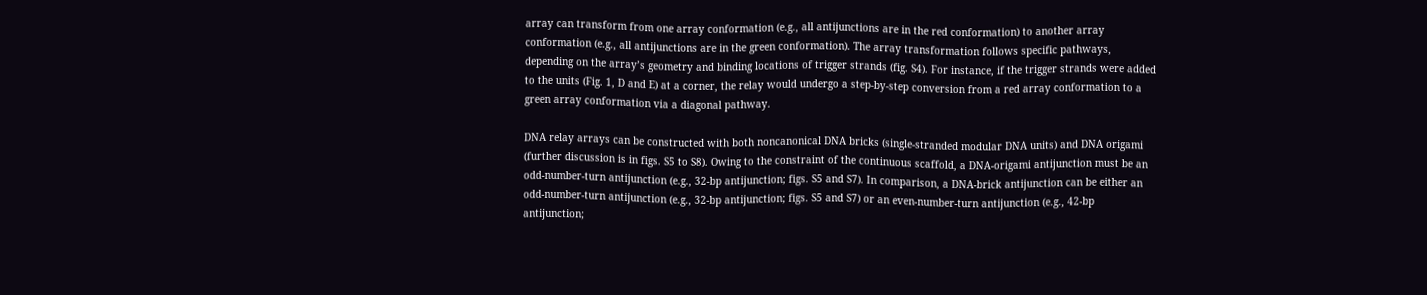array can transform from one array conformation (e.g., all antijunctions are in the red conformation) to another array conformation (e.g., all antijunctions are in the green conformation). The array transformation follows specific pathways, depending on the array’s geometry and binding locations of trigger strands (fig. S4). For instance, if the trigger strands were added to the units (Fig. 1, D and E) at a corner, the relay would undergo a step-by-step conversion from a red array conformation to a green array conformation via a diagonal pathway.

DNA relay arrays can be constructed with both noncanonical DNA bricks (single-stranded modular DNA units) and DNA origami (further discussion is in figs. S5 to S8). Owing to the constraint of the continuous scaffold, a DNA-origami antijunction must be an odd-number-turn antijunction (e.g., 32-bp antijunction; figs. S5 and S7). In comparison, a DNA-brick antijunction can be either an odd-number-turn antijunction (e.g., 32-bp antijunction; figs. S5 and S7) or an even-number-turn antijunction (e.g., 42-bp antijunction;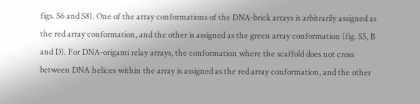figs. S6 and S8). One of the array conformations of the DNA-brick arrays is arbitrarily assigned as the red array conformation, and the other is assigned as the green array conformation (fig. S5, B and D). For DNA-origami relay arrays, the conformation where the scaffold does not cross between DNA helices within the array is assigned as the red array conformation, and the other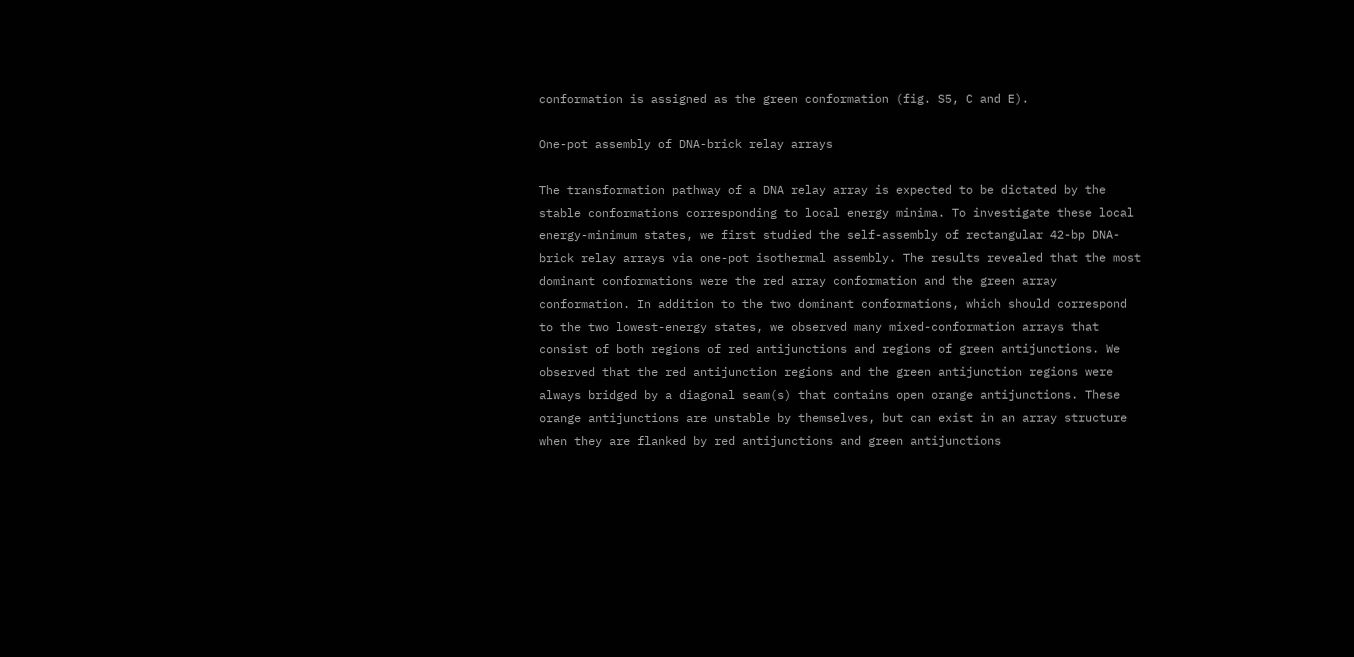conformation is assigned as the green conformation (fig. S5, C and E).

One-pot assembly of DNA-brick relay arrays

The transformation pathway of a DNA relay array is expected to be dictated by the stable conformations corresponding to local energy minima. To investigate these local energy-minimum states, we first studied the self-assembly of rectangular 42-bp DNA-brick relay arrays via one-pot isothermal assembly. The results revealed that the most dominant conformations were the red array conformation and the green array conformation. In addition to the two dominant conformations, which should correspond to the two lowest-energy states, we observed many mixed-conformation arrays that consist of both regions of red antijunctions and regions of green antijunctions. We observed that the red antijunction regions and the green antijunction regions were always bridged by a diagonal seam(s) that contains open orange antijunctions. These orange antijunctions are unstable by themselves, but can exist in an array structure when they are flanked by red antijunctions and green antijunctions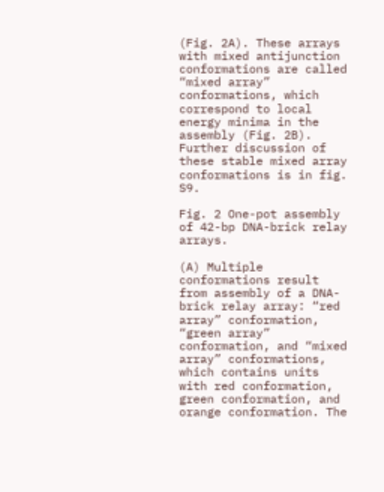(Fig. 2A). These arrays with mixed antijunction conformations are called “mixed array” conformations, which correspond to local energy minima in the assembly (Fig. 2B). Further discussion of these stable mixed array conformations is in fig. S9.

Fig. 2 One-pot assembly of 42-bp DNA-brick relay arrays.

(A) Multiple conformations result from assembly of a DNA-brick relay array: “red array” conformation, “green array” conformation, and “mixed array” conformations, which contains units with red conformation, green conformation, and orange conformation. The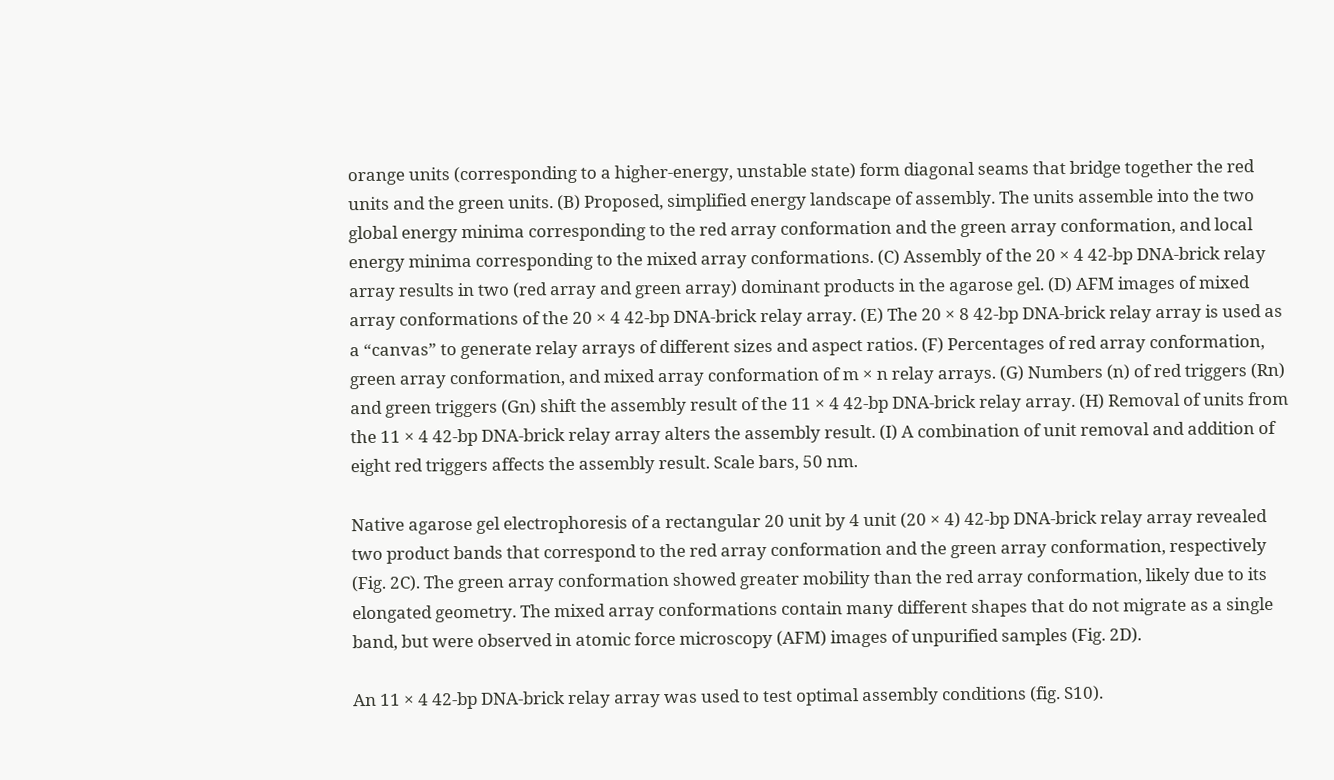orange units (corresponding to a higher-energy, unstable state) form diagonal seams that bridge together the red units and the green units. (B) Proposed, simplified energy landscape of assembly. The units assemble into the two global energy minima corresponding to the red array conformation and the green array conformation, and local energy minima corresponding to the mixed array conformations. (C) Assembly of the 20 × 4 42-bp DNA-brick relay array results in two (red array and green array) dominant products in the agarose gel. (D) AFM images of mixed array conformations of the 20 × 4 42-bp DNA-brick relay array. (E) The 20 × 8 42-bp DNA-brick relay array is used as a “canvas” to generate relay arrays of different sizes and aspect ratios. (F) Percentages of red array conformation, green array conformation, and mixed array conformation of m × n relay arrays. (G) Numbers (n) of red triggers (Rn) and green triggers (Gn) shift the assembly result of the 11 × 4 42-bp DNA-brick relay array. (H) Removal of units from the 11 × 4 42-bp DNA-brick relay array alters the assembly result. (I) A combination of unit removal and addition of eight red triggers affects the assembly result. Scale bars, 50 nm.

Native agarose gel electrophoresis of a rectangular 20 unit by 4 unit (20 × 4) 42-bp DNA-brick relay array revealed two product bands that correspond to the red array conformation and the green array conformation, respectively (Fig. 2C). The green array conformation showed greater mobility than the red array conformation, likely due to its elongated geometry. The mixed array conformations contain many different shapes that do not migrate as a single band, but were observed in atomic force microscopy (AFM) images of unpurified samples (Fig. 2D).

An 11 × 4 42-bp DNA-brick relay array was used to test optimal assembly conditions (fig. S10).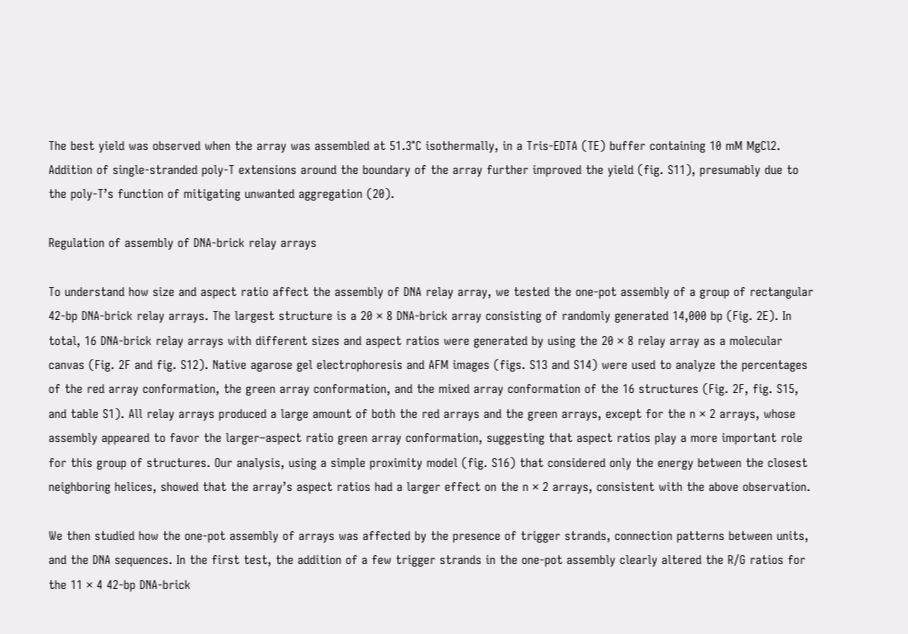The best yield was observed when the array was assembled at 51.3°C isothermally, in a Tris-EDTA (TE) buffer containing 10 mM MgCl2. Addition of single-stranded poly-T extensions around the boundary of the array further improved the yield (fig. S11), presumably due to the poly-T’s function of mitigating unwanted aggregation (20).

Regulation of assembly of DNA-brick relay arrays

To understand how size and aspect ratio affect the assembly of DNA relay array, we tested the one-pot assembly of a group of rectangular 42-bp DNA-brick relay arrays. The largest structure is a 20 × 8 DNA-brick array consisting of randomly generated 14,000 bp (Fig. 2E). In total, 16 DNA-brick relay arrays with different sizes and aspect ratios were generated by using the 20 × 8 relay array as a molecular canvas (Fig. 2F and fig. S12). Native agarose gel electrophoresis and AFM images (figs. S13 and S14) were used to analyze the percentages of the red array conformation, the green array conformation, and the mixed array conformation of the 16 structures (Fig. 2F, fig. S15, and table S1). All relay arrays produced a large amount of both the red arrays and the green arrays, except for the n × 2 arrays, whose assembly appeared to favor the larger–aspect ratio green array conformation, suggesting that aspect ratios play a more important role for this group of structures. Our analysis, using a simple proximity model (fig. S16) that considered only the energy between the closest neighboring helices, showed that the array’s aspect ratios had a larger effect on the n × 2 arrays, consistent with the above observation.

We then studied how the one-pot assembly of arrays was affected by the presence of trigger strands, connection patterns between units, and the DNA sequences. In the first test, the addition of a few trigger strands in the one-pot assembly clearly altered the R/G ratios for the 11 × 4 42-bp DNA-brick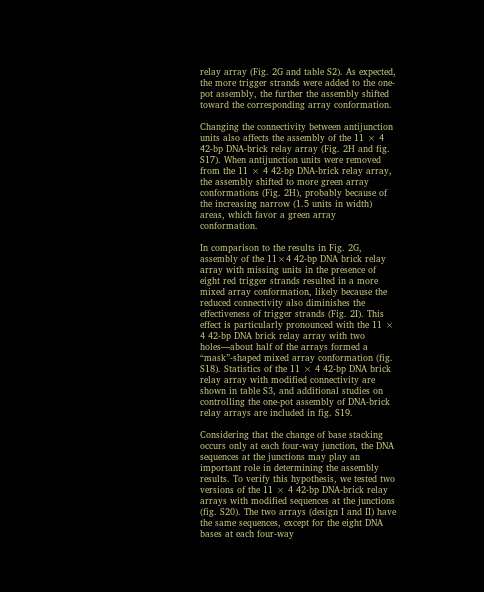relay array (Fig. 2G and table S2). As expected, the more trigger strands were added to the one-pot assembly, the further the assembly shifted toward the corresponding array conformation.

Changing the connectivity between antijunction units also affects the assembly of the 11 × 4 42-bp DNA-brick relay array (Fig. 2H and fig. S17). When antijunction units were removed from the 11 × 4 42-bp DNA-brick relay array, the assembly shifted to more green array conformations (Fig. 2H), probably because of the increasing narrow (1.5 units in width) areas, which favor a green array conformation.

In comparison to the results in Fig. 2G, assembly of the 11×4 42-bp DNA brick relay array with missing units in the presence of eight red trigger strands resulted in a more mixed array conformation, likely because the reduced connectivity also diminishes the effectiveness of trigger strands (Fig. 2I). This effect is particularly pronounced with the 11 × 4 42-bp DNA brick relay array with two holes—about half of the arrays formed a “mask”-shaped mixed array conformation (fig. S18). Statistics of the 11 × 4 42-bp DNA brick relay array with modified connectivity are shown in table S3, and additional studies on controlling the one-pot assembly of DNA-brick relay arrays are included in fig. S19.

Considering that the change of base stacking occurs only at each four-way junction, the DNA sequences at the junctions may play an important role in determining the assembly results. To verify this hypothesis, we tested two versions of the 11 × 4 42-bp DNA-brick relay arrays with modified sequences at the junctions (fig. S20). The two arrays (design I and II) have the same sequences, except for the eight DNA bases at each four-way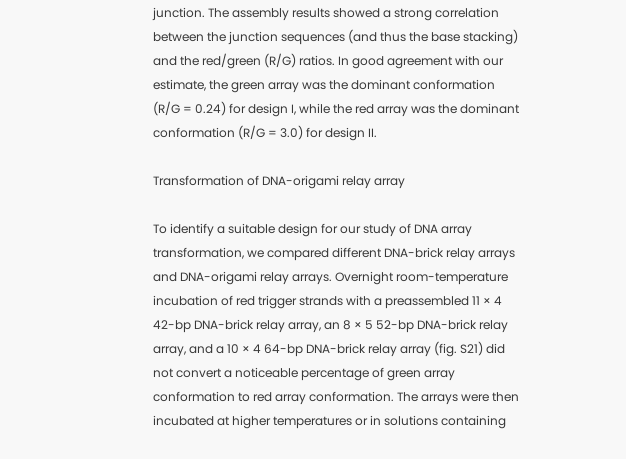junction. The assembly results showed a strong correlation between the junction sequences (and thus the base stacking) and the red/green (R/G) ratios. In good agreement with our estimate, the green array was the dominant conformation (R/G = 0.24) for design I, while the red array was the dominant conformation (R/G = 3.0) for design II.

Transformation of DNA-origami relay array

To identify a suitable design for our study of DNA array transformation, we compared different DNA-brick relay arrays and DNA-origami relay arrays. Overnight room-temperature incubation of red trigger strands with a preassembled 11 × 4 42-bp DNA-brick relay array, an 8 × 5 52-bp DNA-brick relay array, and a 10 × 4 64-bp DNA-brick relay array (fig. S21) did not convert a noticeable percentage of green array conformation to red array conformation. The arrays were then incubated at higher temperatures or in solutions containing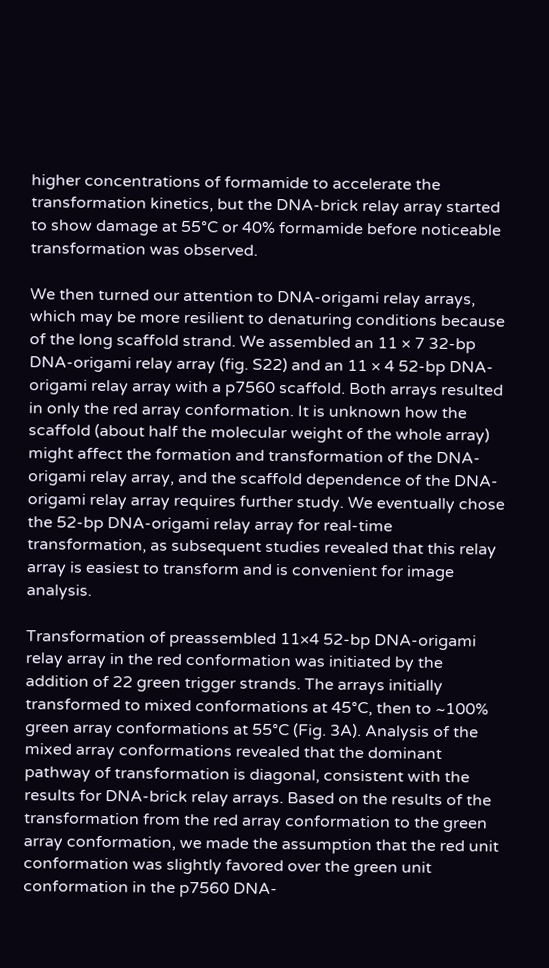higher concentrations of formamide to accelerate the transformation kinetics, but the DNA-brick relay array started to show damage at 55°C or 40% formamide before noticeable transformation was observed.

We then turned our attention to DNA-origami relay arrays, which may be more resilient to denaturing conditions because of the long scaffold strand. We assembled an 11 × 7 32-bp DNA-origami relay array (fig. S22) and an 11 × 4 52-bp DNA-origami relay array with a p7560 scaffold. Both arrays resulted in only the red array conformation. It is unknown how the scaffold (about half the molecular weight of the whole array) might affect the formation and transformation of the DNA-origami relay array, and the scaffold dependence of the DNA-origami relay array requires further study. We eventually chose the 52-bp DNA-origami relay array for real-time transformation, as subsequent studies revealed that this relay array is easiest to transform and is convenient for image analysis.

Transformation of preassembled 11×4 52-bp DNA-origami relay array in the red conformation was initiated by the addition of 22 green trigger strands. The arrays initially transformed to mixed conformations at 45°C, then to ~100% green array conformations at 55°C (Fig. 3A). Analysis of the mixed array conformations revealed that the dominant pathway of transformation is diagonal, consistent with the results for DNA-brick relay arrays. Based on the results of the transformation from the red array conformation to the green array conformation, we made the assumption that the red unit conformation was slightly favored over the green unit conformation in the p7560 DNA-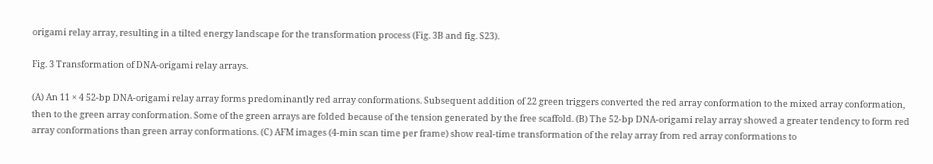origami relay array, resulting in a tilted energy landscape for the transformation process (Fig. 3B and fig. S23).

Fig. 3 Transformation of DNA-origami relay arrays.

(A) An 11 × 4 52-bp DNA-origami relay array forms predominantly red array conformations. Subsequent addition of 22 green triggers converted the red array conformation to the mixed array conformation, then to the green array conformation. Some of the green arrays are folded because of the tension generated by the free scaffold. (B) The 52-bp DNA-origami relay array showed a greater tendency to form red array conformations than green array conformations. (C) AFM images (4-min scan time per frame) show real-time transformation of the relay array from red array conformations to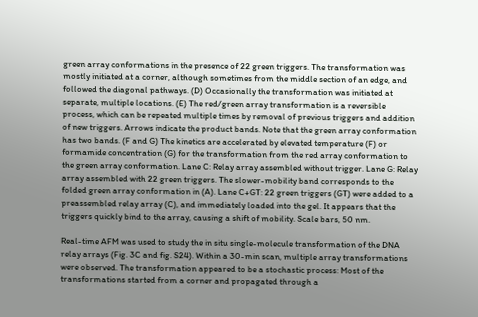green array conformations in the presence of 22 green triggers. The transformation was mostly initiated at a corner, although sometimes from the middle section of an edge, and followed the diagonal pathways. (D) Occasionally the transformation was initiated at separate, multiple locations. (E) The red/green array transformation is a reversible process, which can be repeated multiple times by removal of previous triggers and addition of new triggers. Arrows indicate the product bands. Note that the green array conformation has two bands. (F and G) The kinetics are accelerated by elevated temperature (F) or formamide concentration (G) for the transformation from the red array conformation to the green array conformation. Lane C: Relay array assembled without trigger. Lane G: Relay array assembled with 22 green triggers. The slower-mobility band corresponds to the folded green array conformation in (A). Lane C+GT: 22 green triggers (GT) were added to a preassembled relay array (C), and immediately loaded into the gel. It appears that the triggers quickly bind to the array, causing a shift of mobility. Scale bars, 50 nm.

Real-time AFM was used to study the in situ single-molecule transformation of the DNA relay arrays (Fig. 3C and fig. S24). Within a 30-min scan, multiple array transformations were observed. The transformation appeared to be a stochastic process: Most of the transformations started from a corner and propagated through a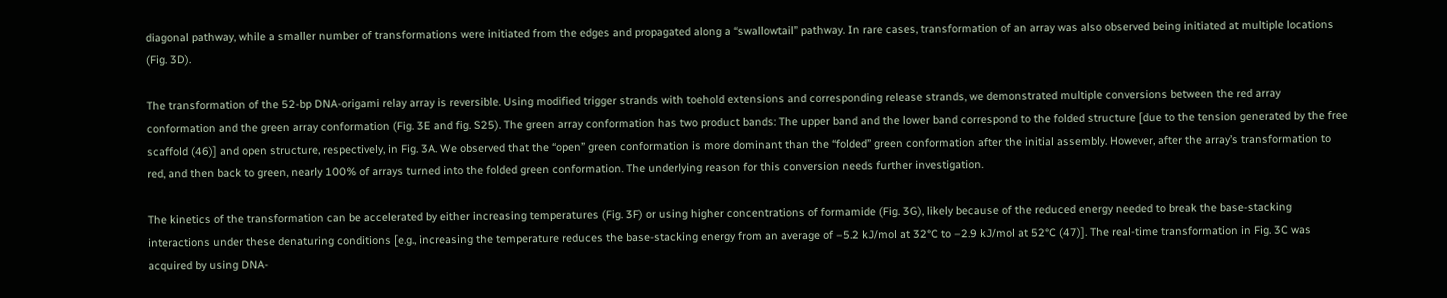diagonal pathway, while a smaller number of transformations were initiated from the edges and propagated along a “swallowtail” pathway. In rare cases, transformation of an array was also observed being initiated at multiple locations (Fig. 3D).

The transformation of the 52-bp DNA-origami relay array is reversible. Using modified trigger strands with toehold extensions and corresponding release strands, we demonstrated multiple conversions between the red array conformation and the green array conformation (Fig. 3E and fig. S25). The green array conformation has two product bands: The upper band and the lower band correspond to the folded structure [due to the tension generated by the free scaffold (46)] and open structure, respectively, in Fig. 3A. We observed that the “open” green conformation is more dominant than the “folded” green conformation after the initial assembly. However, after the array’s transformation to red, and then back to green, nearly 100% of arrays turned into the folded green conformation. The underlying reason for this conversion needs further investigation.

The kinetics of the transformation can be accelerated by either increasing temperatures (Fig. 3F) or using higher concentrations of formamide (Fig. 3G), likely because of the reduced energy needed to break the base-stacking interactions under these denaturing conditions [e.g., increasing the temperature reduces the base-stacking energy from an average of –5.2 kJ/mol at 32°C to –2.9 kJ/mol at 52°C (47)]. The real-time transformation in Fig. 3C was acquired by using DNA-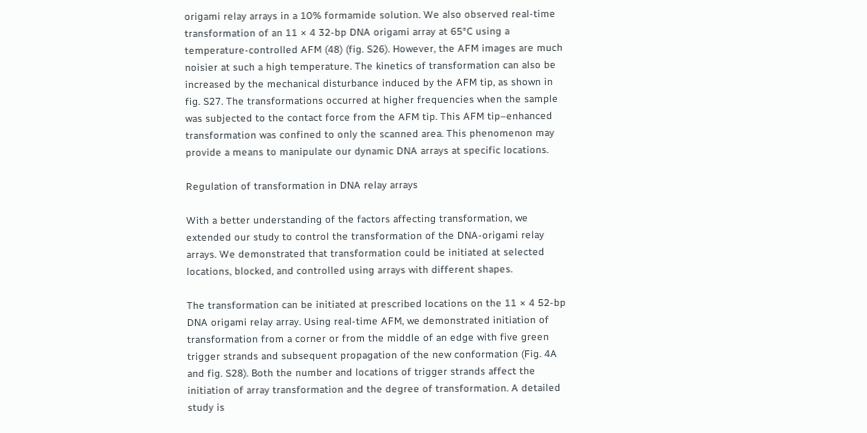origami relay arrays in a 10% formamide solution. We also observed real-time transformation of an 11 × 4 32-bp DNA origami array at 65°C using a temperature-controlled AFM (48) (fig. S26). However, the AFM images are much noisier at such a high temperature. The kinetics of transformation can also be increased by the mechanical disturbance induced by the AFM tip, as shown in fig. S27. The transformations occurred at higher frequencies when the sample was subjected to the contact force from the AFM tip. This AFM tip–enhanced transformation was confined to only the scanned area. This phenomenon may provide a means to manipulate our dynamic DNA arrays at specific locations.

Regulation of transformation in DNA relay arrays

With a better understanding of the factors affecting transformation, we extended our study to control the transformation of the DNA-origami relay arrays. We demonstrated that transformation could be initiated at selected locations, blocked, and controlled using arrays with different shapes.

The transformation can be initiated at prescribed locations on the 11 × 4 52-bp DNA origami relay array. Using real-time AFM, we demonstrated initiation of transformation from a corner or from the middle of an edge with five green trigger strands and subsequent propagation of the new conformation (Fig. 4A and fig. S28). Both the number and locations of trigger strands affect the initiation of array transformation and the degree of transformation. A detailed study is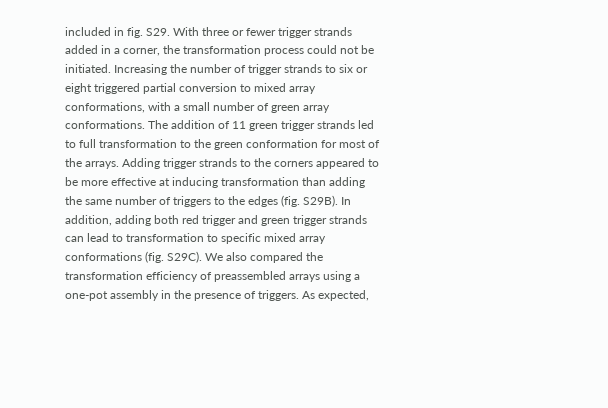included in fig. S29. With three or fewer trigger strands added in a corner, the transformation process could not be initiated. Increasing the number of trigger strands to six or eight triggered partial conversion to mixed array conformations, with a small number of green array conformations. The addition of 11 green trigger strands led to full transformation to the green conformation for most of the arrays. Adding trigger strands to the corners appeared to be more effective at inducing transformation than adding the same number of triggers to the edges (fig. S29B). In addition, adding both red trigger and green trigger strands can lead to transformation to specific mixed array conformations (fig. S29C). We also compared the transformation efficiency of preassembled arrays using a one-pot assembly in the presence of triggers. As expected,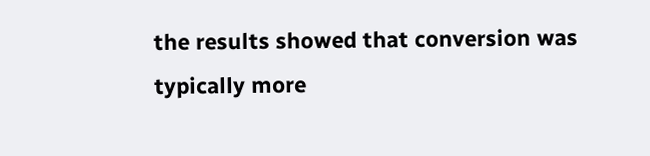the results showed that conversion was typically more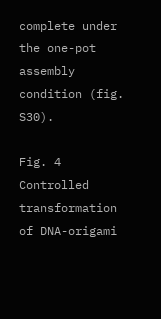complete under the one-pot assembly condition (fig. S30).

Fig. 4 Controlled transformation of DNA-origami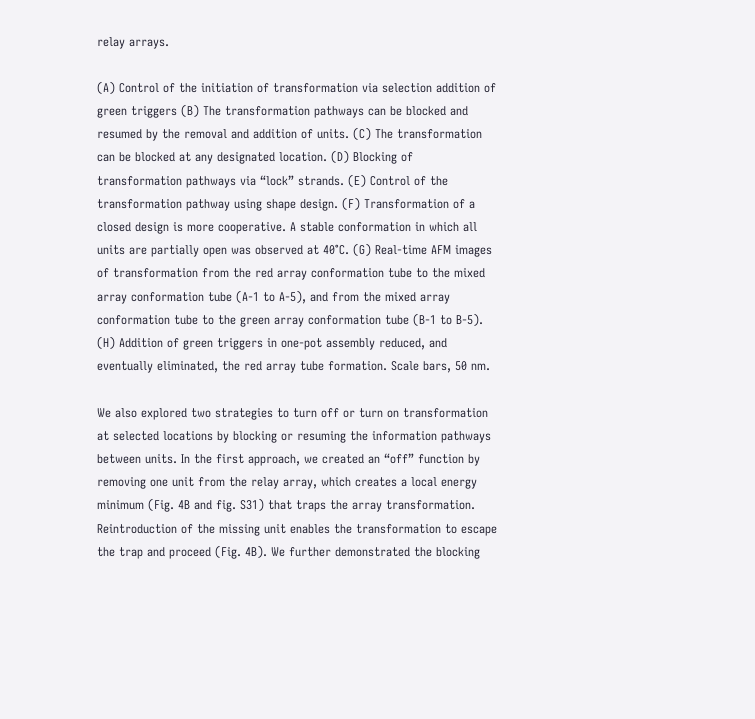relay arrays.

(A) Control of the initiation of transformation via selection addition of green triggers (B) The transformation pathways can be blocked and resumed by the removal and addition of units. (C) The transformation can be blocked at any designated location. (D) Blocking of transformation pathways via “lock” strands. (E) Control of the transformation pathway using shape design. (F) Transformation of a closed design is more cooperative. A stable conformation in which all units are partially open was observed at 40°C. (G) Real-time AFM images of transformation from the red array conformation tube to the mixed array conformation tube (A-1 to A-5), and from the mixed array conformation tube to the green array conformation tube (B-1 to B-5). (H) Addition of green triggers in one-pot assembly reduced, and eventually eliminated, the red array tube formation. Scale bars, 50 nm.

We also explored two strategies to turn off or turn on transformation at selected locations by blocking or resuming the information pathways between units. In the first approach, we created an “off” function by removing one unit from the relay array, which creates a local energy minimum (Fig. 4B and fig. S31) that traps the array transformation. Reintroduction of the missing unit enables the transformation to escape the trap and proceed (Fig. 4B). We further demonstrated the blocking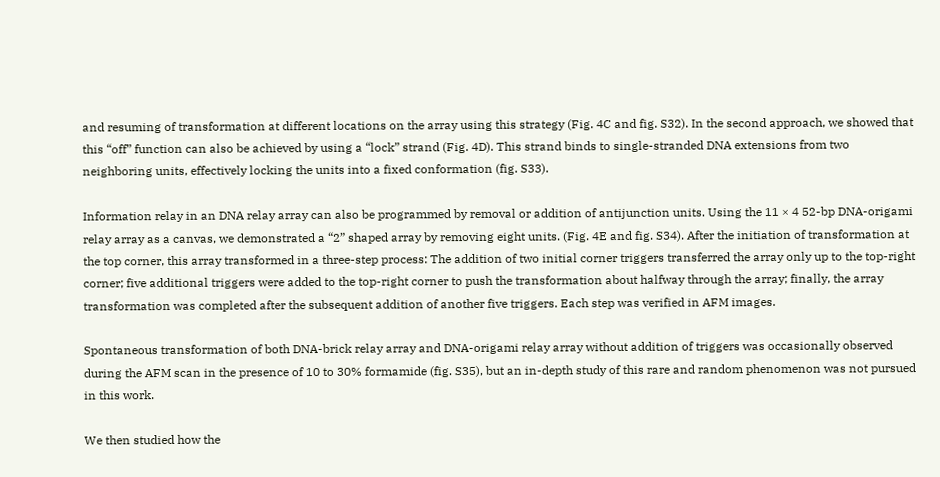and resuming of transformation at different locations on the array using this strategy (Fig. 4C and fig. S32). In the second approach, we showed that this “off” function can also be achieved by using a “lock” strand (Fig. 4D). This strand binds to single-stranded DNA extensions from two neighboring units, effectively locking the units into a fixed conformation (fig. S33).

Information relay in an DNA relay array can also be programmed by removal or addition of antijunction units. Using the 11 × 4 52-bp DNA-origami relay array as a canvas, we demonstrated a “2” shaped array by removing eight units. (Fig. 4E and fig. S34). After the initiation of transformation at the top corner, this array transformed in a three-step process: The addition of two initial corner triggers transferred the array only up to the top-right corner; five additional triggers were added to the top-right corner to push the transformation about halfway through the array; finally, the array transformation was completed after the subsequent addition of another five triggers. Each step was verified in AFM images.

Spontaneous transformation of both DNA-brick relay array and DNA-origami relay array without addition of triggers was occasionally observed during the AFM scan in the presence of 10 to 30% formamide (fig. S35), but an in-depth study of this rare and random phenomenon was not pursued in this work.

We then studied how the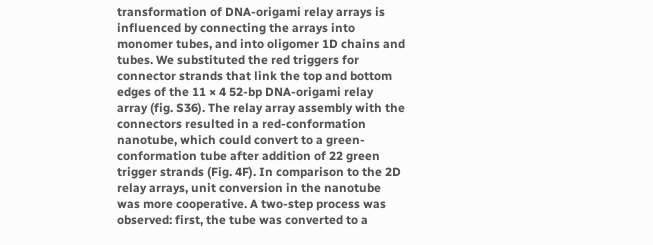transformation of DNA-origami relay arrays is influenced by connecting the arrays into monomer tubes, and into oligomer 1D chains and tubes. We substituted the red triggers for connector strands that link the top and bottom edges of the 11 × 4 52-bp DNA-origami relay array (fig. S36). The relay array assembly with the connectors resulted in a red-conformation nanotube, which could convert to a green-conformation tube after addition of 22 green trigger strands (Fig. 4F). In comparison to the 2D relay arrays, unit conversion in the nanotube was more cooperative. A two-step process was observed: first, the tube was converted to a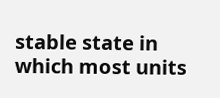stable state in which most units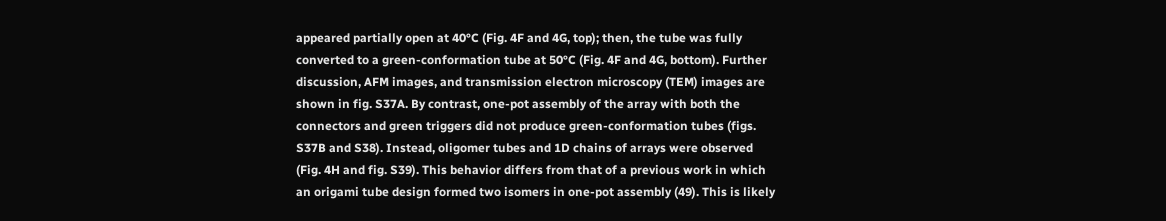appeared partially open at 40°C (Fig. 4F and 4G, top); then, the tube was fully converted to a green-conformation tube at 50°C (Fig. 4F and 4G, bottom). Further discussion, AFM images, and transmission electron microscopy (TEM) images are shown in fig. S37A. By contrast, one-pot assembly of the array with both the connectors and green triggers did not produce green-conformation tubes (figs. S37B and S38). Instead, oligomer tubes and 1D chains of arrays were observed (Fig. 4H and fig. S39). This behavior differs from that of a previous work in which an origami tube design formed two isomers in one-pot assembly (49). This is likely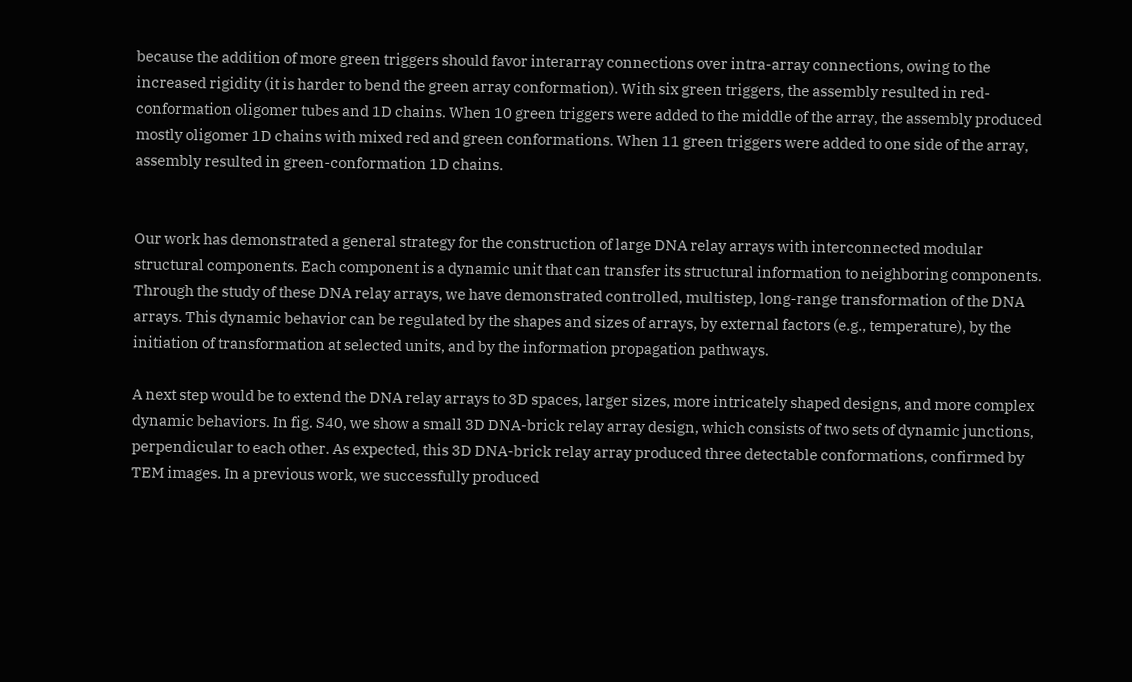because the addition of more green triggers should favor interarray connections over intra-array connections, owing to the increased rigidity (it is harder to bend the green array conformation). With six green triggers, the assembly resulted in red-conformation oligomer tubes and 1D chains. When 10 green triggers were added to the middle of the array, the assembly produced mostly oligomer 1D chains with mixed red and green conformations. When 11 green triggers were added to one side of the array, assembly resulted in green-conformation 1D chains.


Our work has demonstrated a general strategy for the construction of large DNA relay arrays with interconnected modular structural components. Each component is a dynamic unit that can transfer its structural information to neighboring components. Through the study of these DNA relay arrays, we have demonstrated controlled, multistep, long-range transformation of the DNA arrays. This dynamic behavior can be regulated by the shapes and sizes of arrays, by external factors (e.g., temperature), by the initiation of transformation at selected units, and by the information propagation pathways.

A next step would be to extend the DNA relay arrays to 3D spaces, larger sizes, more intricately shaped designs, and more complex dynamic behaviors. In fig. S40, we show a small 3D DNA-brick relay array design, which consists of two sets of dynamic junctions, perpendicular to each other. As expected, this 3D DNA-brick relay array produced three detectable conformations, confirmed by TEM images. In a previous work, we successfully produced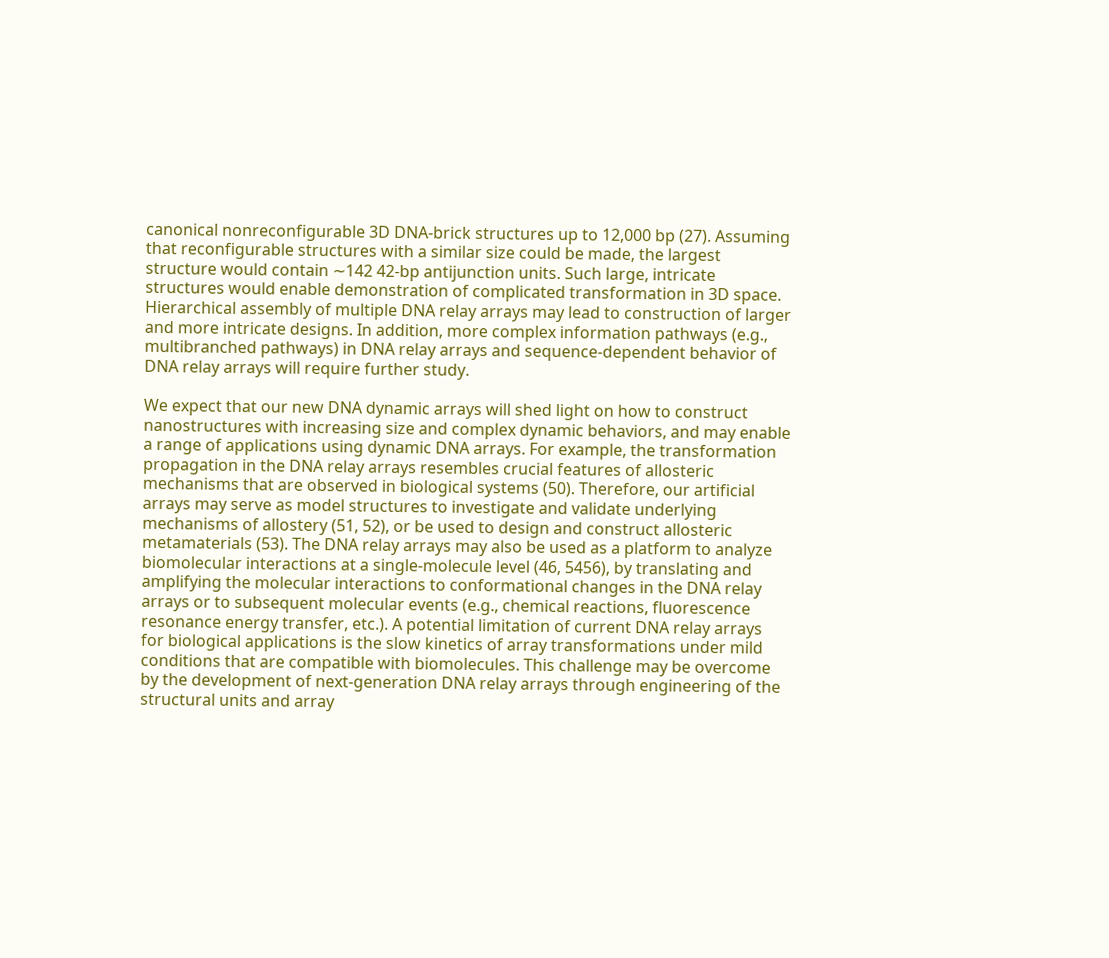canonical nonreconfigurable 3D DNA-brick structures up to 12,000 bp (27). Assuming that reconfigurable structures with a similar size could be made, the largest structure would contain ∼142 42-bp antijunction units. Such large, intricate structures would enable demonstration of complicated transformation in 3D space. Hierarchical assembly of multiple DNA relay arrays may lead to construction of larger and more intricate designs. In addition, more complex information pathways (e.g., multibranched pathways) in DNA relay arrays and sequence-dependent behavior of DNA relay arrays will require further study.

We expect that our new DNA dynamic arrays will shed light on how to construct nanostructures with increasing size and complex dynamic behaviors, and may enable a range of applications using dynamic DNA arrays. For example, the transformation propagation in the DNA relay arrays resembles crucial features of allosteric mechanisms that are observed in biological systems (50). Therefore, our artificial arrays may serve as model structures to investigate and validate underlying mechanisms of allostery (51, 52), or be used to design and construct allosteric metamaterials (53). The DNA relay arrays may also be used as a platform to analyze biomolecular interactions at a single-molecule level (46, 5456), by translating and amplifying the molecular interactions to conformational changes in the DNA relay arrays or to subsequent molecular events (e.g., chemical reactions, fluorescence resonance energy transfer, etc.). A potential limitation of current DNA relay arrays for biological applications is the slow kinetics of array transformations under mild conditions that are compatible with biomolecules. This challenge may be overcome by the development of next-generation DNA relay arrays through engineering of the structural units and array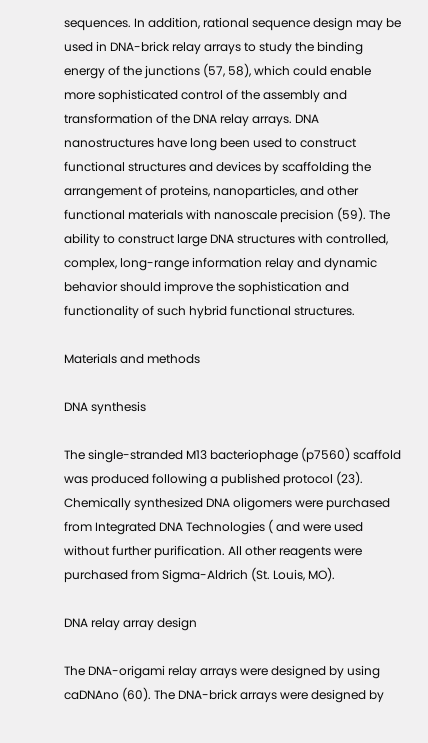sequences. In addition, rational sequence design may be used in DNA-brick relay arrays to study the binding energy of the junctions (57, 58), which could enable more sophisticated control of the assembly and transformation of the DNA relay arrays. DNA nanostructures have long been used to construct functional structures and devices by scaffolding the arrangement of proteins, nanoparticles, and other functional materials with nanoscale precision (59). The ability to construct large DNA structures with controlled, complex, long-range information relay and dynamic behavior should improve the sophistication and functionality of such hybrid functional structures.

Materials and methods

DNA synthesis

The single-stranded M13 bacteriophage (p7560) scaffold was produced following a published protocol (23). Chemically synthesized DNA oligomers were purchased from Integrated DNA Technologies ( and were used without further purification. All other reagents were purchased from Sigma-Aldrich (St. Louis, MO).

DNA relay array design

The DNA-origami relay arrays were designed by using caDNAno (60). The DNA-brick arrays were designed by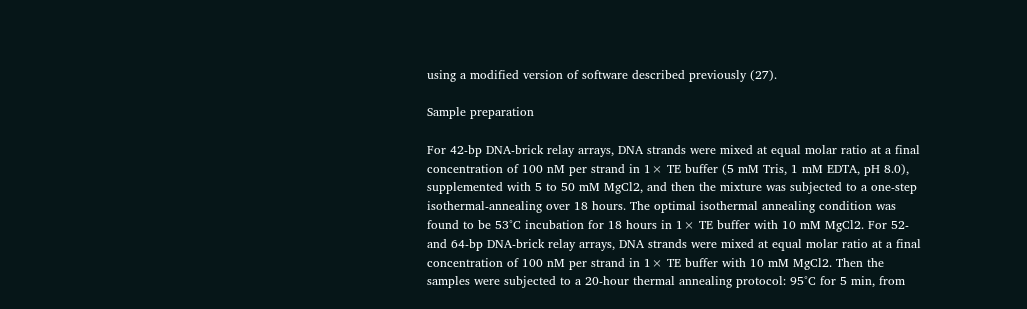using a modified version of software described previously (27).

Sample preparation

For 42-bp DNA-brick relay arrays, DNA strands were mixed at equal molar ratio at a final concentration of 100 nM per strand in 1× TE buffer (5 mM Tris, 1 mM EDTA, pH 8.0), supplemented with 5 to 50 mM MgCl2, and then the mixture was subjected to a one-step isothermal-annealing over 18 hours. The optimal isothermal annealing condition was found to be 53°C incubation for 18 hours in 1× TE buffer with 10 mM MgCl2. For 52- and 64-bp DNA-brick relay arrays, DNA strands were mixed at equal molar ratio at a final concentration of 100 nM per strand in 1× TE buffer with 10 mM MgCl2. Then the samples were subjected to a 20-hour thermal annealing protocol: 95°C for 5 min, from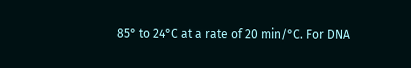85° to 24°C at a rate of 20 min/°C. For DNA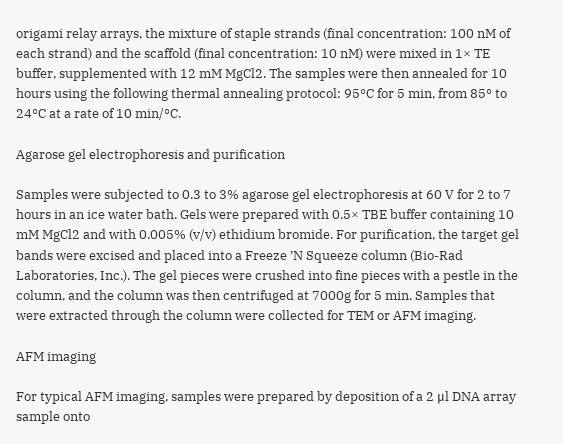origami relay arrays, the mixture of staple strands (final concentration: 100 nM of each strand) and the scaffold (final concentration: 10 nM) were mixed in 1× TE buffer, supplemented with 12 mM MgCl2. The samples were then annealed for 10 hours using the following thermal annealing protocol: 95°C for 5 min, from 85° to 24°C at a rate of 10 min/°C.

Agarose gel electrophoresis and purification

Samples were subjected to 0.3 to 3% agarose gel electrophoresis at 60 V for 2 to 7 hours in an ice water bath. Gels were prepared with 0.5× TBE buffer containing 10 mM MgCl2 and with 0.005% (v/v) ethidium bromide. For purification, the target gel bands were excised and placed into a Freeze ’N Squeeze column (Bio-Rad Laboratories, Inc.). The gel pieces were crushed into fine pieces with a pestle in the column, and the column was then centrifuged at 7000g for 5 min. Samples that were extracted through the column were collected for TEM or AFM imaging.

AFM imaging

For typical AFM imaging, samples were prepared by deposition of a 2 μl DNA array sample onto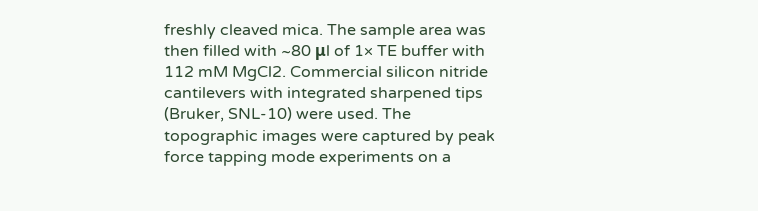freshly cleaved mica. The sample area was then filled with ~80 μl of 1× TE buffer with 112 mM MgCl2. Commercial silicon nitride cantilevers with integrated sharpened tips (Bruker, SNL-10) were used. The topographic images were captured by peak force tapping mode experiments on a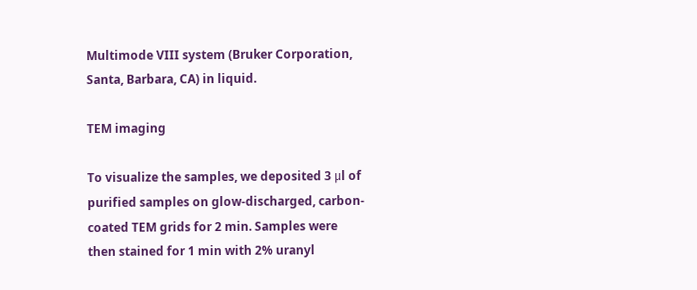Multimode VIII system (Bruker Corporation, Santa, Barbara, CA) in liquid.

TEM imaging

To visualize the samples, we deposited 3 μl of purified samples on glow-discharged, carbon-coated TEM grids for 2 min. Samples were then stained for 1 min with 2% uranyl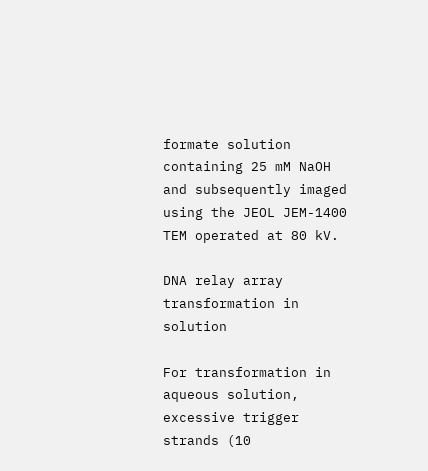formate solution containing 25 mM NaOH and subsequently imaged using the JEOL JEM-1400 TEM operated at 80 kV.

DNA relay array transformation in solution

For transformation in aqueous solution, excessive trigger strands (10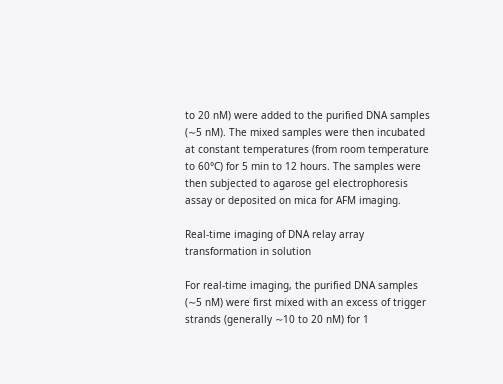to 20 nM) were added to the purified DNA samples (∼5 nM). The mixed samples were then incubated at constant temperatures (from room temperature to 60°C) for 5 min to 12 hours. The samples were then subjected to agarose gel electrophoresis assay or deposited on mica for AFM imaging.

Real-time imaging of DNA relay array transformation in solution

For real-time imaging, the purified DNA samples (∼5 nM) were first mixed with an excess of trigger strands (generally ∼10 to 20 nM) for 1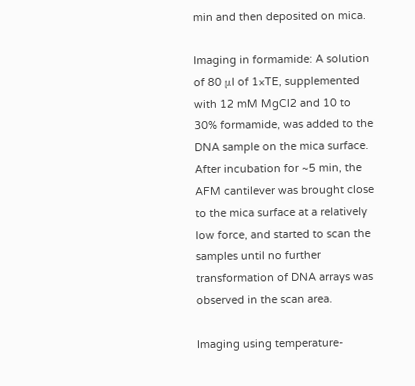min and then deposited on mica.

Imaging in formamide: A solution of 80 μl of 1×TE, supplemented with 12 mM MgCl2 and 10 to 30% formamide, was added to the DNA sample on the mica surface. After incubation for ~5 min, the AFM cantilever was brought close to the mica surface at a relatively low force, and started to scan the samples until no further transformation of DNA arrays was observed in the scan area.

Imaging using temperature-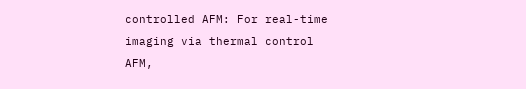controlled AFM: For real-time imaging via thermal control AFM,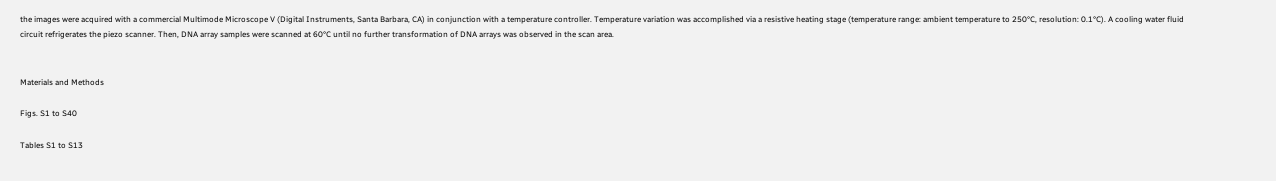the images were acquired with a commercial Multimode Microscope V (Digital Instruments, Santa Barbara, CA) in conjunction with a temperature controller. Temperature variation was accomplished via a resistive heating stage (temperature range: ambient temperature to 250°C, resolution: 0.1°C). A cooling water fluid circuit refrigerates the piezo scanner. Then, DNA array samples were scanned at 60°C until no further transformation of DNA arrays was observed in the scan area.


Materials and Methods

Figs. S1 to S40

Tables S1 to S13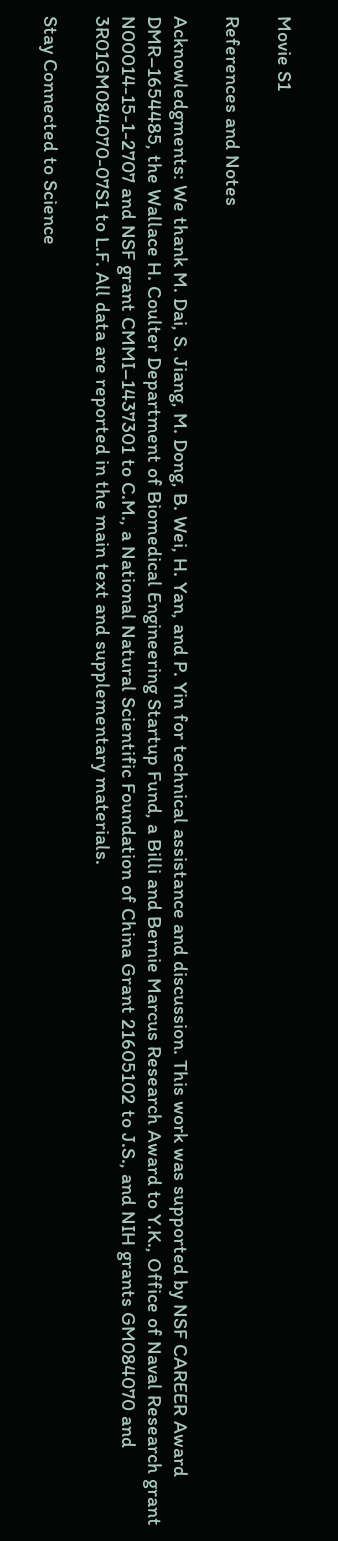Movie S1

References and Notes

Acknowledgments: We thank M. Dai, S. Jiang, M. Dong, B. Wei, H. Yan, and P. Yin for technical assistance and discussion. This work was supported by NSF CAREER Award DMR–1654485, the Wallace H. Coulter Department of Biomedical Engineering Startup Fund, a Billi and Bernie Marcus Research Award to Y.K., Office of Naval Research grant N00014-15-1-2707 and NSF grant CMMI–1437301 to C.M., a National Natural Scientific Foundation of China Grant 21605102 to J.S., and NIH grants GM084070 and 3R01GM084070-07S1 to L.F. All data are reported in the main text and supplementary materials.

Stay Connected to Science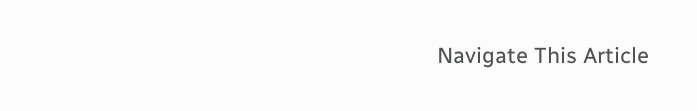Navigate This Article